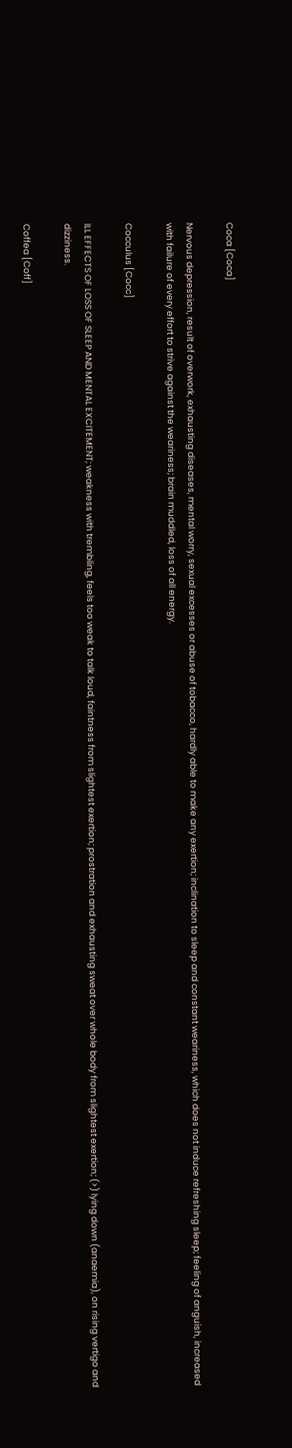Coca [Coca]

Nervous depression, result of overwork, exhausting diseases, mental worry, sexual excesses or abuse of tobacco, hardly able to make any exertion; inclination to sleep and constant weariness, which does not induce refreshing sleep; feeling of anguish, increased with failure of every effort to strive against the weariness; brain muddled, loss of all energy.

Cocculus [Cocc]

ILL EFFECTS OF LOSS OF SLEEP AND MENTAL EXCITEMENT; weakness with trembling, feels too weak to talk loud, faintness from slightest exertion; prostration and exhausting sweat over whole body from slightest exertion; (>) lying down (anaemia), on rising vertigo and dizziness.

Coffea [Coff]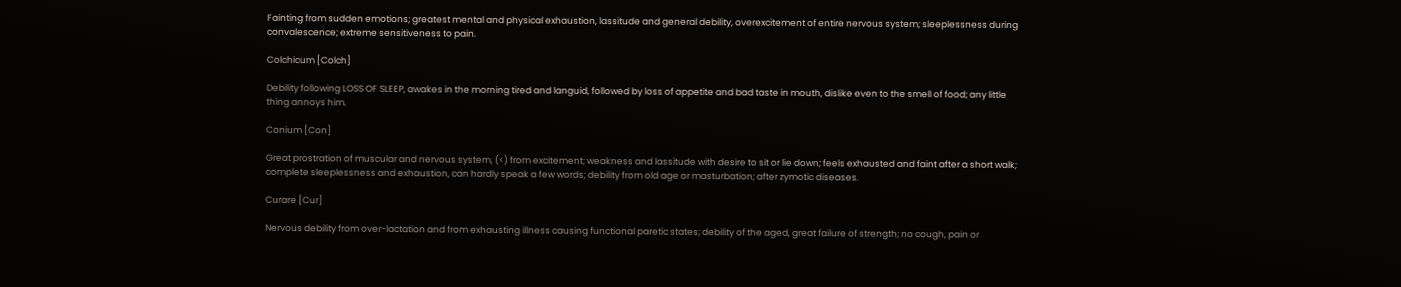Fainting from sudden emotions; greatest mental and physical exhaustion, lassitude and general debility, overexcitement of entire nervous system; sleeplessness during convalescence; extreme sensitiveness to pain.

Colchicum [Colch]

Debility following LOSS OF SLEEP, awakes in the morning tired and languid, followed by loss of appetite and bad taste in mouth, dislike even to the smell of food; any little thing annoys him.

Conium [Con]

Great prostration of muscular and nervous system, (<) from excitement; weakness and lassitude with desire to sit or lie down; feels exhausted and faint after a short walk; complete sleeplessness and exhaustion, can hardly speak a few words; debility from old age or masturbation; after zymotic diseases.

Curare [Cur]

Nervous debility from over-lactation and from exhausting illness causing functional paretic states; debility of the aged, great failure of strength; no cough, pain or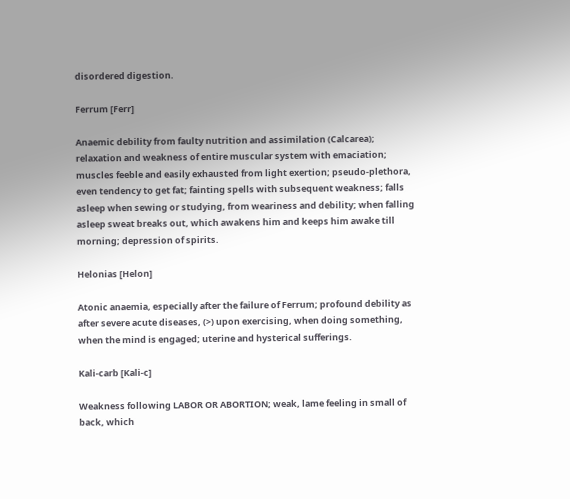disordered digestion.

Ferrum [Ferr]

Anaemic debility from faulty nutrition and assimilation (Calcarea); relaxation and weakness of entire muscular system with emaciation; muscles feeble and easily exhausted from light exertion; pseudo-plethora, even tendency to get fat; fainting spells with subsequent weakness; falls asleep when sewing or studying, from weariness and debility; when falling asleep sweat breaks out, which awakens him and keeps him awake till morning; depression of spirits.

Helonias [Helon]

Atonic anaemia, especially after the failure of Ferrum; profound debility as after severe acute diseases, (>) upon exercising, when doing something, when the mind is engaged; uterine and hysterical sufferings.

Kali-carb [Kali-c]

Weakness following LABOR OR ABORTION; weak, lame feeling in small of back, which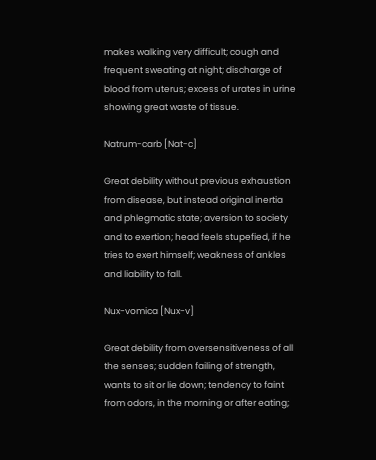makes walking very difficult; cough and frequent sweating at night; discharge of blood from uterus; excess of urates in urine showing great waste of tissue.

Natrum-carb [Nat-c]

Great debility without previous exhaustion from disease, but instead original inertia and phlegmatic state; aversion to society and to exertion; head feels stupefied, if he tries to exert himself; weakness of ankles and liability to fall.

Nux-vomica [Nux-v]

Great debility from oversensitiveness of all the senses; sudden failing of strength, wants to sit or lie down; tendency to faint from odors, in the morning or after eating;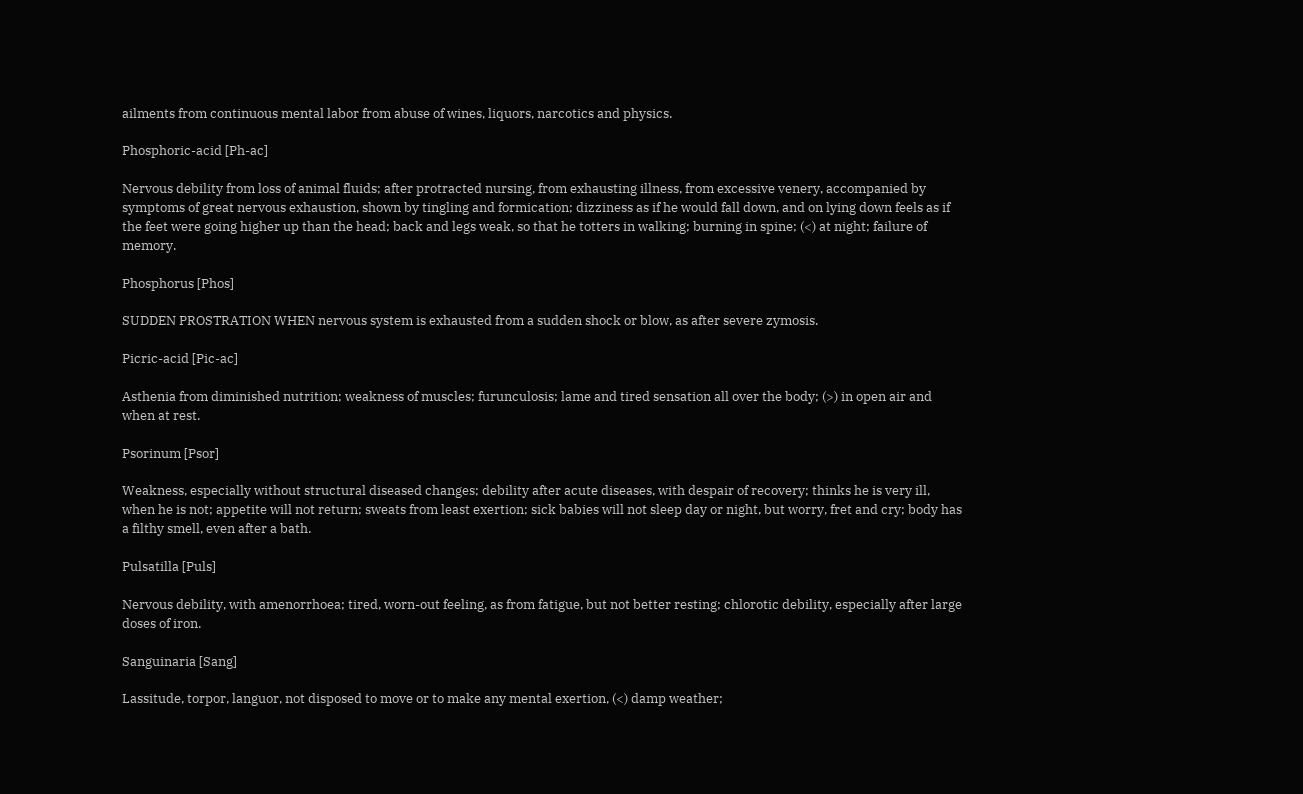ailments from continuous mental labor from abuse of wines, liquors, narcotics and physics.

Phosphoric-acid [Ph-ac]

Nervous debility from loss of animal fluids; after protracted nursing, from exhausting illness, from excessive venery, accompanied by symptoms of great nervous exhaustion, shown by tingling and formication; dizziness as if he would fall down, and on lying down feels as if the feet were going higher up than the head; back and legs weak, so that he totters in walking; burning in spine; (<) at night; failure of memory.

Phosphorus [Phos]

SUDDEN PROSTRATION WHEN nervous system is exhausted from a sudden shock or blow, as after severe zymosis.

Picric-acid [Pic-ac]

Asthenia from diminished nutrition; weakness of muscles; furunculosis; lame and tired sensation all over the body; (>) in open air and when at rest.

Psorinum [Psor]

Weakness, especially without structural diseased changes; debility after acute diseases, with despair of recovery; thinks he is very ill, when he is not; appetite will not return; sweats from least exertion; sick babies will not sleep day or night, but worry, fret and cry; body has a filthy smell, even after a bath.

Pulsatilla [Puls]

Nervous debility, with amenorrhoea; tired, worn-out feeling, as from fatigue, but not better resting; chlorotic debility, especially after large doses of iron.

Sanguinaria [Sang]

Lassitude, torpor, languor, not disposed to move or to make any mental exertion, (<) damp weather;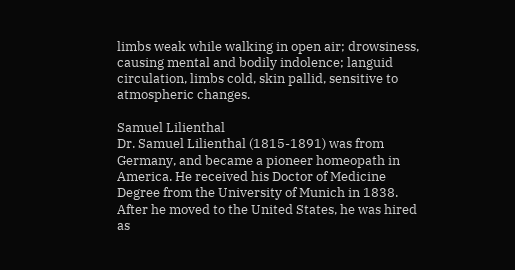limbs weak while walking in open air; drowsiness, causing mental and bodily indolence; languid circulation, limbs cold, skin pallid, sensitive to atmospheric changes.

Samuel Lilienthal
Dr. Samuel Lilienthal (1815-1891) was from Germany, and became a pioneer homeopath in America. He received his Doctor of Medicine Degree from the University of Munich in 1838. After he moved to the United States, he was hired as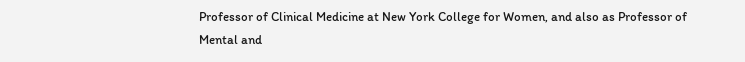Professor of Clinical Medicine at New York College for Women, and also as Professor of Mental and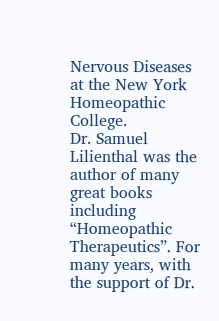Nervous Diseases at the New York Homeopathic College.
Dr. Samuel Lilienthal was the author of many great books including “Homeopathic Therapeutics”. For many years, with the support of Dr.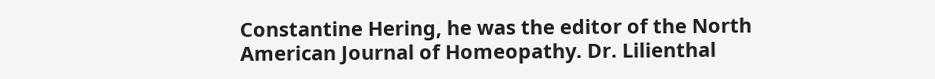Constantine Hering, he was the editor of the North American Journal of Homeopathy. Dr. Lilienthal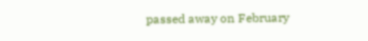passed away on February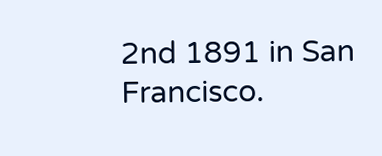2nd 1891 in San Francisco.